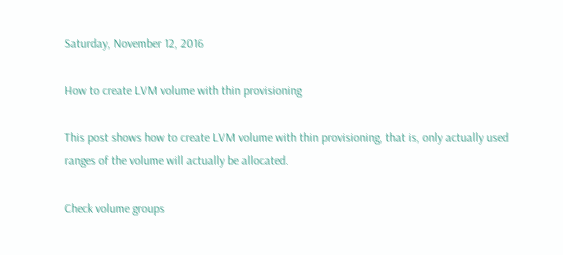Saturday, November 12, 2016

How to create LVM volume with thin provisioning

This post shows how to create LVM volume with thin provisioning, that is, only actually used ranges of the volume will actually be allocated.

Check volume groups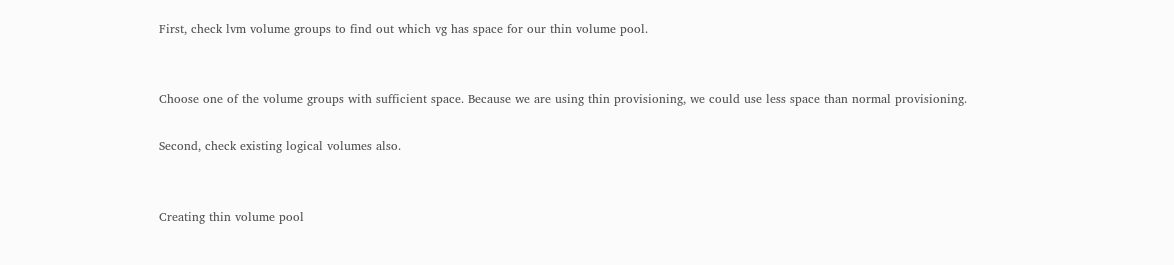First, check lvm volume groups to find out which vg has space for our thin volume pool.


Choose one of the volume groups with sufficient space. Because we are using thin provisioning, we could use less space than normal provisioning.

Second, check existing logical volumes also.


Creating thin volume pool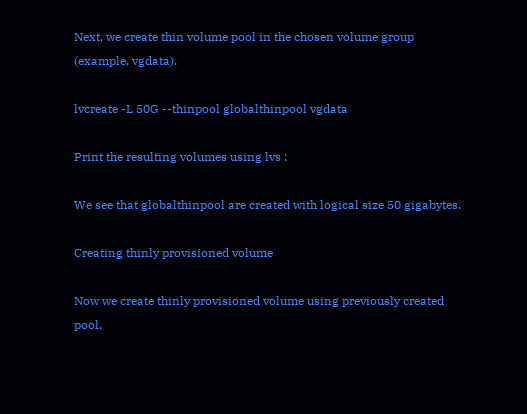Next, we create thin volume pool in the chosen volume group (example, vgdata).

lvcreate -L 50G --thinpool globalthinpool vgdata

Print the resulting volumes using lvs :

We see that globalthinpool are created with logical size 50 gigabytes.

Creating thinly provisioned volume

Now we create thinly provisioned volume using previously created pool.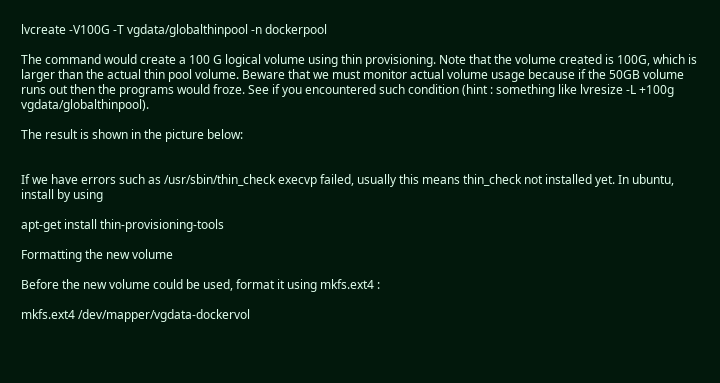lvcreate -V100G -T vgdata/globalthinpool -n dockerpool

The command would create a 100 G logical volume using thin provisioning. Note that the volume created is 100G, which is larger than the actual thin pool volume. Beware that we must monitor actual volume usage because if the 50GB volume runs out then the programs would froze. See if you encountered such condition (hint : something like lvresize -L +100g vgdata/globalthinpool).

The result is shown in the picture below:


If we have errors such as /usr/sbin/thin_check execvp failed, usually this means thin_check not installed yet. In ubuntu, install by using

apt-get install thin-provisioning-tools

Formatting the new volume

Before the new volume could be used, format it using mkfs.ext4 :

mkfs.ext4 /dev/mapper/vgdata-dockervol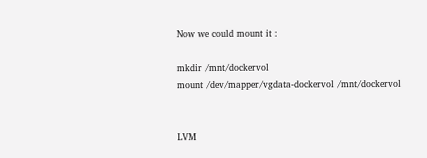Now we could mount it :

mkdir /mnt/dockervol
mount /dev/mapper/vgdata-dockervol /mnt/dockervol


LVM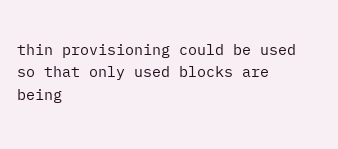thin provisioning could be used so that only used blocks are being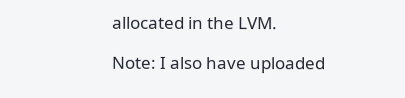allocated in the LVM.

Note: I also have uploaded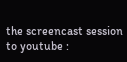the screencast session to youtube :